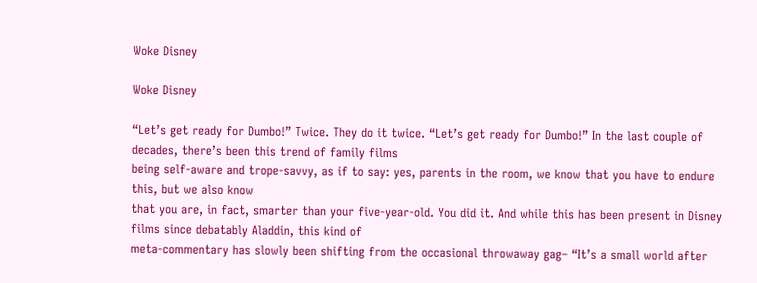Woke Disney

Woke Disney

“Let’s get ready for Dumbo!” Twice. They do it twice. “Let’s get ready for Dumbo!” In the last couple of decades, there’s been this trend of family films
being self-aware and trope-savvy, as if to say: yes, parents in the room, we know that you have to endure this, but we also know
that you are, in fact, smarter than your five-year-old. You did it. And while this has been present in Disney films since debatably Aladdin, this kind of
meta-commentary has slowly been shifting from the occasional throwaway gag– “It’s a small world after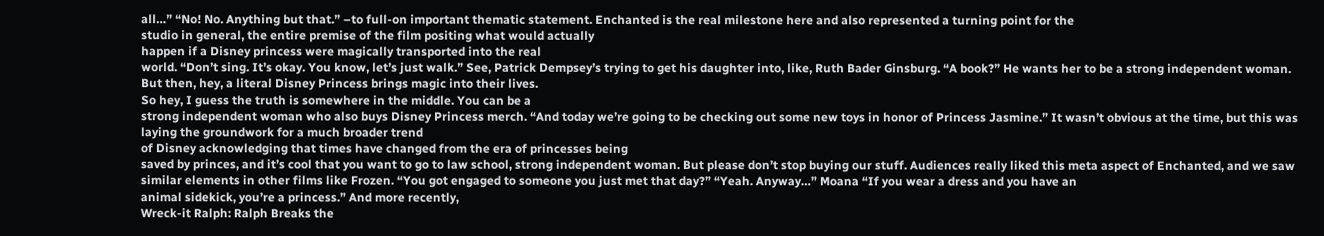all…” “No! No. Anything but that.” –to full-on important thematic statement. Enchanted is the real milestone here and also represented a turning point for the
studio in general, the entire premise of the film positing what would actually
happen if a Disney princess were magically transported into the real
world. “Don’t sing. It’s okay. You know, let’s just walk.” See, Patrick Dempsey’s trying to get his daughter into, like, Ruth Bader Ginsburg. “A book?” He wants her to be a strong independent woman.
But then, hey, a literal Disney Princess brings magic into their lives.
So hey, I guess the truth is somewhere in the middle. You can be a
strong independent woman who also buys Disney Princess merch. “And today we’re going to be checking out some new toys in honor of Princess Jasmine.” It wasn’t obvious at the time, but this was laying the groundwork for a much broader trend
of Disney acknowledging that times have changed from the era of princesses being
saved by princes, and it’s cool that you want to go to law school, strong independent woman. But please don’t stop buying our stuff. Audiences really liked this meta aspect of Enchanted, and we saw similar elements in other films like Frozen. “You got engaged to someone you just met that day?” “Yeah. Anyway…” Moana “If you wear a dress and you have an
animal sidekick, you’re a princess.” And more recently,
Wreck-it Ralph: Ralph Breaks the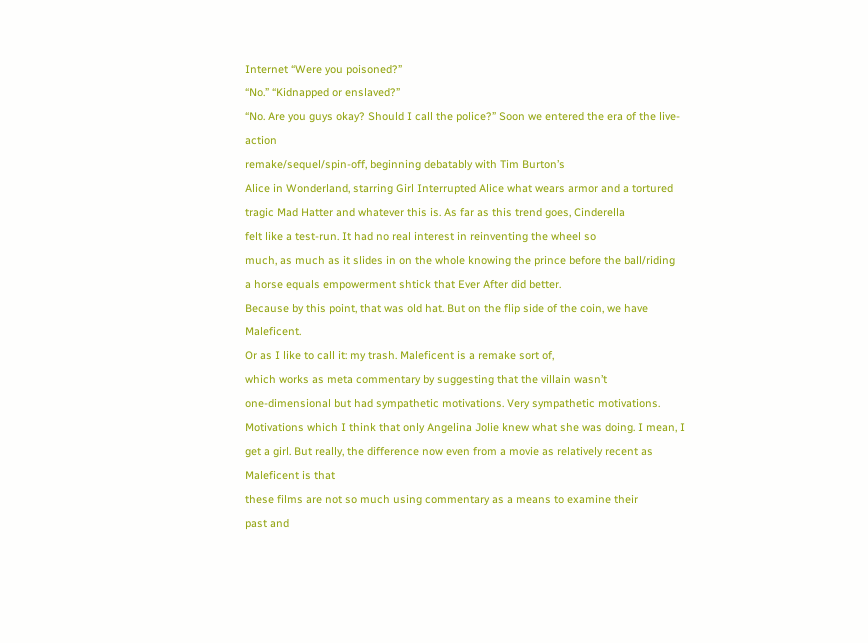Internet “Were you poisoned?”
“No.” “Kidnapped or enslaved?”
“No. Are you guys okay? Should I call the police?” Soon we entered the era of the live-action
remake/sequel/spin-off, beginning debatably with Tim Burton’s
Alice in Wonderland, starring Girl Interrupted Alice what wears armor and a tortured tragic Mad Hatter and whatever this is. As far as this trend goes, Cinderella
felt like a test-run. It had no real interest in reinventing the wheel so
much, as much as it slides in on the whole knowing the prince before the ball/riding
a horse equals empowerment shtick that Ever After did better.
Because by this point, that was old hat. But on the flip side of the coin, we have Maleficent.
Or as I like to call it: my trash. Maleficent is a remake sort of,
which works as meta commentary by suggesting that the villain wasn’t
one-dimensional but had sympathetic motivations. Very sympathetic motivations. Motivations which I think that only Angelina Jolie knew what she was doing. I mean, I get a girl. But really, the difference now even from a movie as relatively recent as Maleficent is that
these films are not so much using commentary as a means to examine their
past and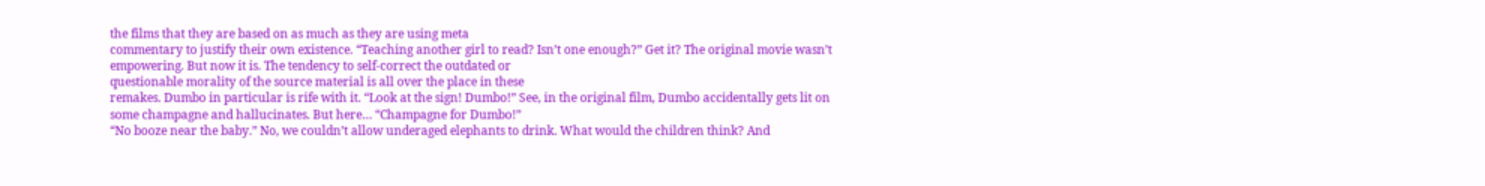the films that they are based on as much as they are using meta
commentary to justify their own existence. “Teaching another girl to read? Isn’t one enough?” Get it? The original movie wasn’t empowering. But now it is. The tendency to self-correct the outdated or
questionable morality of the source material is all over the place in these
remakes. Dumbo in particular is rife with it. “Look at the sign! Dumbo!” See, in the original film, Dumbo accidentally gets lit on some champagne and hallucinates. But here… “Champagne for Dumbo!”
“No booze near the baby.” No, we couldn’t allow underaged elephants to drink. What would the children think? And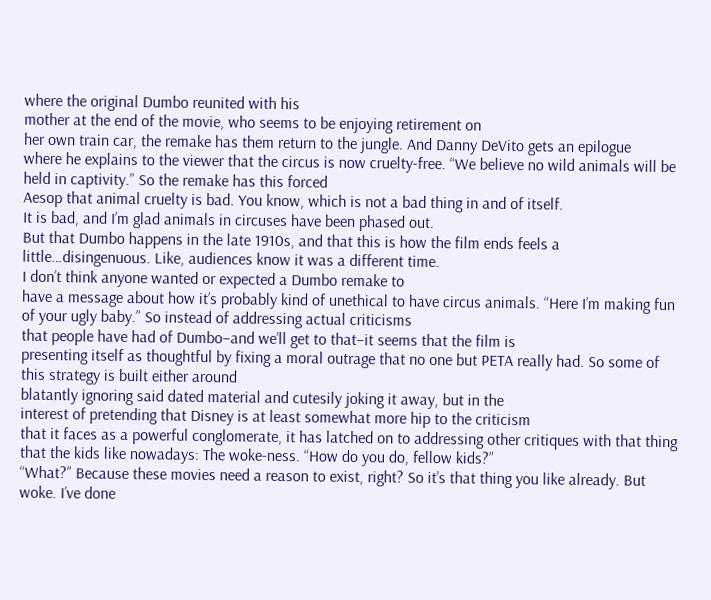where the original Dumbo reunited with his
mother at the end of the movie, who seems to be enjoying retirement on
her own train car, the remake has them return to the jungle. And Danny DeVito gets an epilogue
where he explains to the viewer that the circus is now cruelty-free. “We believe no wild animals will be held in captivity.” So the remake has this forced
Aesop that animal cruelty is bad. You know, which is not a bad thing in and of itself.
It is bad, and I’m glad animals in circuses have been phased out.
But that Dumbo happens in the late 1910s, and that this is how the film ends feels a
little…disingenuous. Like, audiences know it was a different time.
I don’t think anyone wanted or expected a Dumbo remake to
have a message about how it’s probably kind of unethical to have circus animals. “Here I’m making fun of your ugly baby.” So instead of addressing actual criticisms
that people have had of Dumbo–and we’ll get to that–it seems that the film is
presenting itself as thoughtful by fixing a moral outrage that no one but PETA really had. So some of this strategy is built either around
blatantly ignoring said dated material and cutesily joking it away, but in the
interest of pretending that Disney is at least somewhat more hip to the criticism
that it faces as a powerful conglomerate, it has latched on to addressing other critiques with that thing that the kids like nowadays: The woke-ness. “How do you do, fellow kids?”
“What?” Because these movies need a reason to exist, right? So it’s that thing you like already. But woke. I’ve done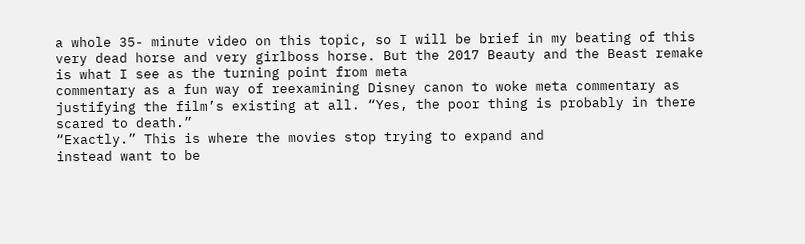a whole 35- minute video on this topic, so I will be brief in my beating of this very dead horse and very girlboss horse. But the 2017 Beauty and the Beast remake is what I see as the turning point from meta
commentary as a fun way of reexamining Disney canon to woke meta commentary as
justifying the film’s existing at all. “Yes, the poor thing is probably in there
scared to death.”
“Exactly.” This is where the movies stop trying to expand and
instead want to be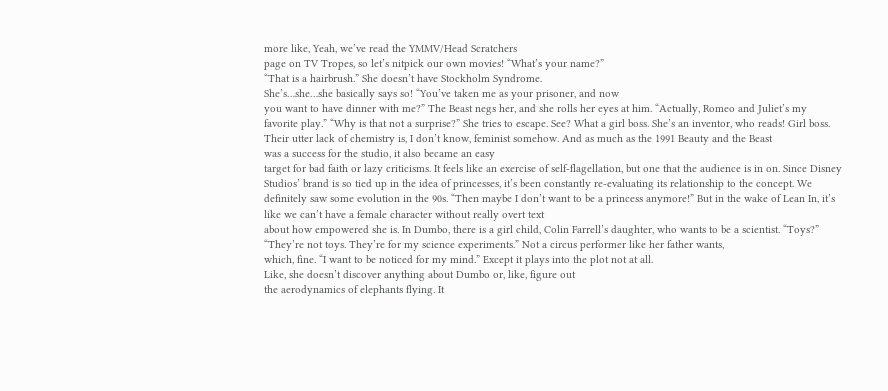more like, Yeah, we’ve read the YMMV/Head Scratchers
page on TV Tropes, so let’s nitpick our own movies! “What’s your name?”
“That is a hairbrush.” She doesn’t have Stockholm Syndrome.
She’s…she…she basically says so! “You’ve taken me as your prisoner, and now
you want to have dinner with me?” The Beast negs her, and she rolls her eyes at him. “Actually, Romeo and Juliet’s my favorite play.” “Why is that not a surprise?” She tries to escape. See? What a girl boss. She’s an inventor, who reads! Girl boss. Their utter lack of chemistry is, I don’t know, feminist somehow. And as much as the 1991 Beauty and the Beast
was a success for the studio, it also became an easy
target for bad faith or lazy criticisms. It feels like an exercise of self-flagellation, but one that the audience is in on. Since Disney Studios’ brand is so tied up in the idea of princesses, it’s been constantly re-evaluating its relationship to the concept. We definitely saw some evolution in the 90s. “Then maybe I don’t want to be a princess anymore!” But in the wake of Lean In, it’s like we can’t have a female character without really overt text
about how empowered she is. In Dumbo, there is a girl child, Colin Farrell’s daughter, who wants to be a scientist. “Toys?”
“They’re not toys. They’re for my science experiments.” Not a circus performer like her father wants,
which, fine. “I want to be noticed for my mind.” Except it plays into the plot not at all.
Like, she doesn’t discover anything about Dumbo or, like, figure out
the aerodynamics of elephants flying. It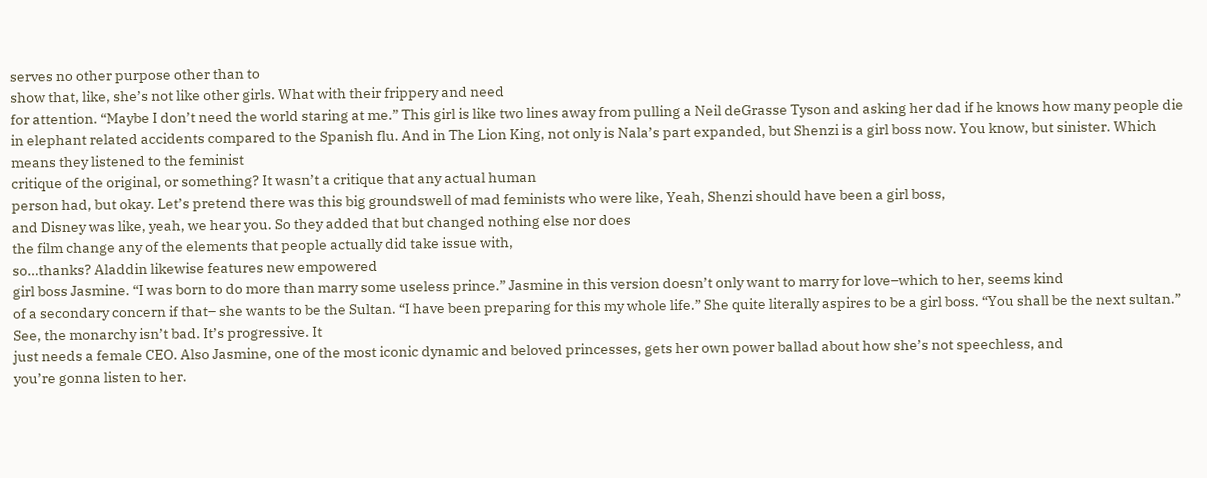serves no other purpose other than to
show that, like, she’s not like other girls. What with their frippery and need
for attention. “Maybe I don’t need the world staring at me.” This girl is like two lines away from pulling a Neil deGrasse Tyson and asking her dad if he knows how many people die in elephant related accidents compared to the Spanish flu. And in The Lion King, not only is Nala’s part expanded, but Shenzi is a girl boss now. You know, but sinister. Which means they listened to the feminist
critique of the original, or something? It wasn’t a critique that any actual human
person had, but okay. Let’s pretend there was this big groundswell of mad feminists who were like, Yeah, Shenzi should have been a girl boss,
and Disney was like, yeah, we hear you. So they added that but changed nothing else nor does
the film change any of the elements that people actually did take issue with,
so…thanks? Aladdin likewise features new empowered
girl boss Jasmine. “I was born to do more than marry some useless prince.” Jasmine in this version doesn’t only want to marry for love–which to her, seems kind
of a secondary concern if that– she wants to be the Sultan. “I have been preparing for this my whole life.” She quite literally aspires to be a girl boss. “You shall be the next sultan.” See, the monarchy isn’t bad. It’s progressive. It
just needs a female CEO. Also Jasmine, one of the most iconic dynamic and beloved princesses, gets her own power ballad about how she’s not speechless, and
you’re gonna listen to her.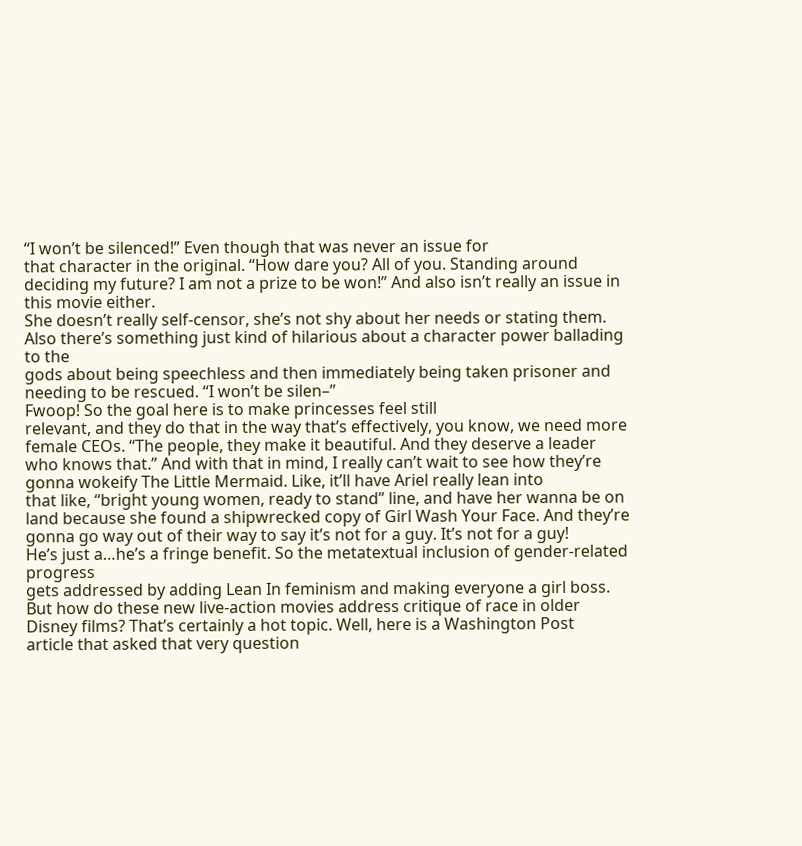“I won’t be silenced!” Even though that was never an issue for
that character in the original. “How dare you? All of you. Standing around deciding my future? I am not a prize to be won!” And also isn’t really an issue in this movie either.
She doesn’t really self-censor, she’s not shy about her needs or stating them.
Also there’s something just kind of hilarious about a character power ballading to the
gods about being speechless and then immediately being taken prisoner and
needing to be rescued. “I won’t be silen–”
Fwoop! So the goal here is to make princesses feel still
relevant, and they do that in the way that’s effectively, you know, we need more
female CEOs. “The people, they make it beautiful. And they deserve a leader who knows that.” And with that in mind, I really can’t wait to see how they’re gonna wokeify The Little Mermaid. Like, it’ll have Ariel really lean into
that like, “bright young women, ready to stand” line, and have her wanna be on land because she found a shipwrecked copy of Girl Wash Your Face. And they’re gonna go way out of their way to say it’s not for a guy. It’s not for a guy!
He’s just a…he’s a fringe benefit. So the metatextual inclusion of gender-related progress
gets addressed by adding Lean In feminism and making everyone a girl boss.
But how do these new live-action movies address critique of race in older Disney films? That’s certainly a hot topic. Well, here is a Washington Post
article that asked that very question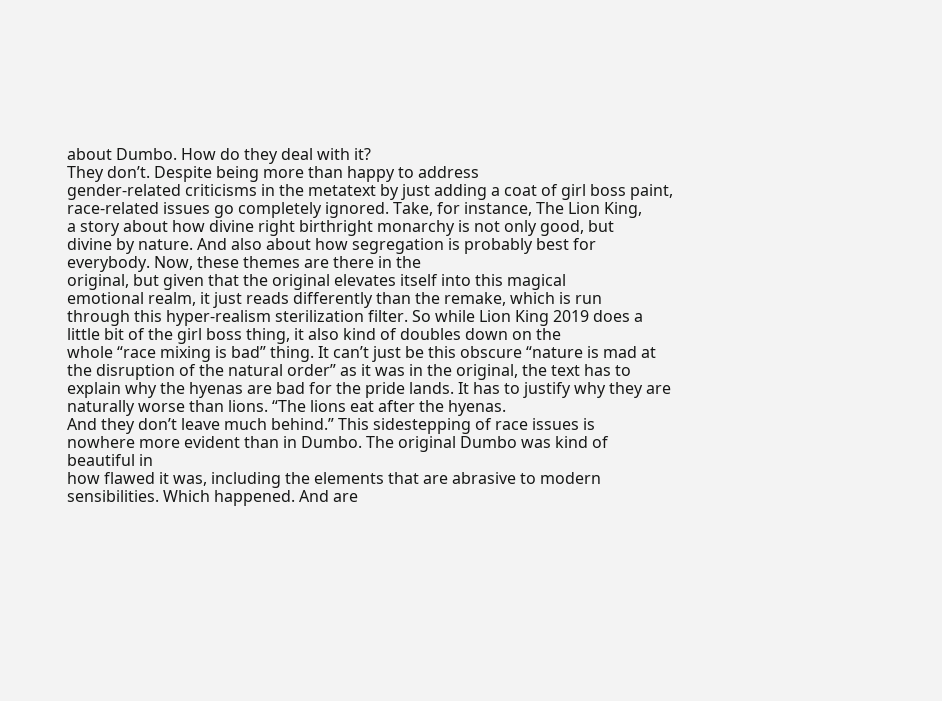about Dumbo. How do they deal with it?
They don’t. Despite being more than happy to address
gender-related criticisms in the metatext by just adding a coat of girl boss paint,
race-related issues go completely ignored. Take, for instance, The Lion King,
a story about how divine right birthright monarchy is not only good, but
divine by nature. And also about how segregation is probably best for everybody. Now, these themes are there in the
original, but given that the original elevates itself into this magical
emotional realm, it just reads differently than the remake, which is run
through this hyper-realism sterilization filter. So while Lion King 2019 does a little bit of the girl boss thing, it also kind of doubles down on the
whole “race mixing is bad” thing. It can’t just be this obscure “nature is mad at
the disruption of the natural order” as it was in the original, the text has to
explain why the hyenas are bad for the pride lands. It has to justify why they are naturally worse than lions. “The lions eat after the hyenas.
And they don’t leave much behind.” This sidestepping of race issues is
nowhere more evident than in Dumbo. The original Dumbo was kind of beautiful in
how flawed it was, including the elements that are abrasive to modern
sensibilities. Which happened. And are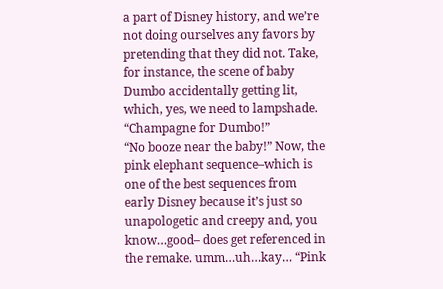a part of Disney history, and we’re not doing ourselves any favors by pretending that they did not. Take, for instance, the scene of baby Dumbo accidentally getting lit, which, yes, we need to lampshade. “Champagne for Dumbo!”
“No booze near the baby!” Now, the pink elephant sequence–which is one of the best sequences from early Disney because it’s just so unapologetic and creepy and, you know…good– does get referenced in the remake. umm…uh…kay… “Pink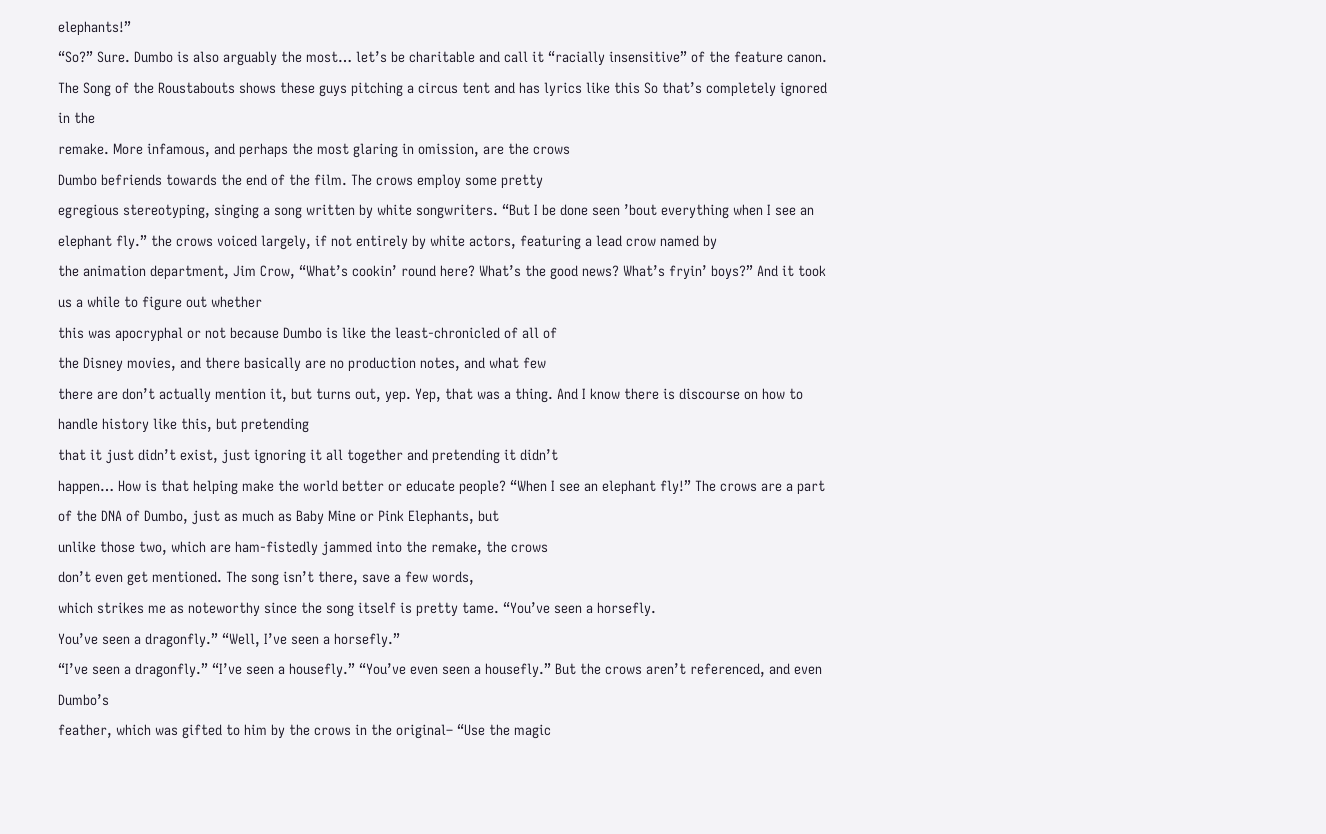elephants!”
“So?” Sure. Dumbo is also arguably the most… let’s be charitable and call it “racially insensitive” of the feature canon. The Song of the Roustabouts shows these guys pitching a circus tent and has lyrics like this So that’s completely ignored in the
remake. More infamous, and perhaps the most glaring in omission, are the crows
Dumbo befriends towards the end of the film. The crows employ some pretty
egregious stereotyping, singing a song written by white songwriters. “But I be done seen ’bout everything when I see an elephant fly.” the crows voiced largely, if not entirely by white actors, featuring a lead crow named by
the animation department, Jim Crow, “What’s cookin’ round here? What’s the good news? What’s fryin’ boys?” And it took us a while to figure out whether
this was apocryphal or not because Dumbo is like the least-chronicled of all of
the Disney movies, and there basically are no production notes, and what few
there are don’t actually mention it, but turns out, yep. Yep, that was a thing. And I know there is discourse on how to handle history like this, but pretending
that it just didn’t exist, just ignoring it all together and pretending it didn’t
happen… How is that helping make the world better or educate people? “When I see an elephant fly!” The crows are a part of the DNA of Dumbo, just as much as Baby Mine or Pink Elephants, but
unlike those two, which are ham-fistedly jammed into the remake, the crows
don’t even get mentioned. The song isn’t there, save a few words,
which strikes me as noteworthy since the song itself is pretty tame. “You’ve seen a horsefly.
You’ve seen a dragonfly.” “Well, I’ve seen a horsefly.”
“I’ve seen a dragonfly.” “I’ve seen a housefly.” “You’ve even seen a housefly.” But the crows aren’t referenced, and even Dumbo’s
feather, which was gifted to him by the crows in the original– “Use the magic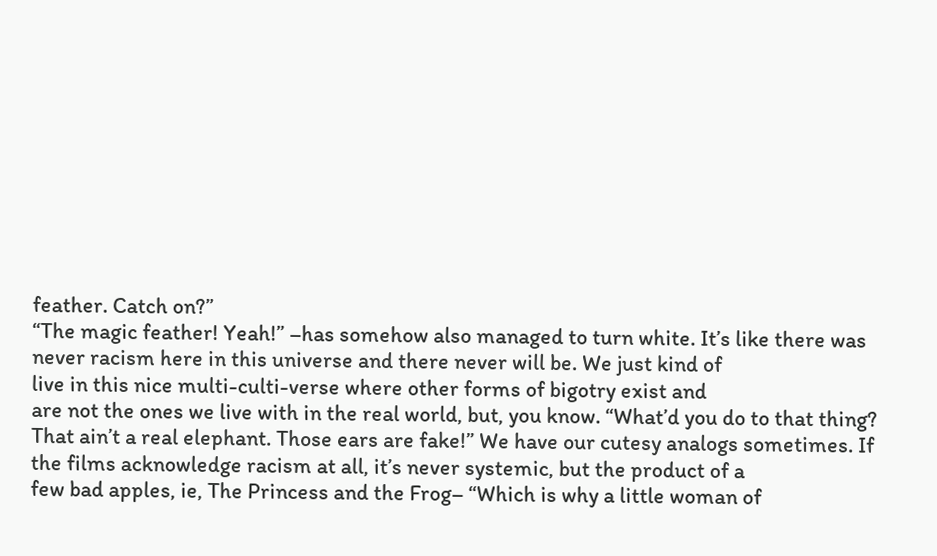feather. Catch on?”
“The magic feather! Yeah!” –has somehow also managed to turn white. It’s like there was never racism here in this universe and there never will be. We just kind of
live in this nice multi-culti-verse where other forms of bigotry exist and
are not the ones we live with in the real world, but, you know. “What’d you do to that thing? That ain’t a real elephant. Those ears are fake!” We have our cutesy analogs sometimes. If the films acknowledge racism at all, it’s never systemic, but the product of a
few bad apples, ie, The Princess and the Frog– “Which is why a little woman of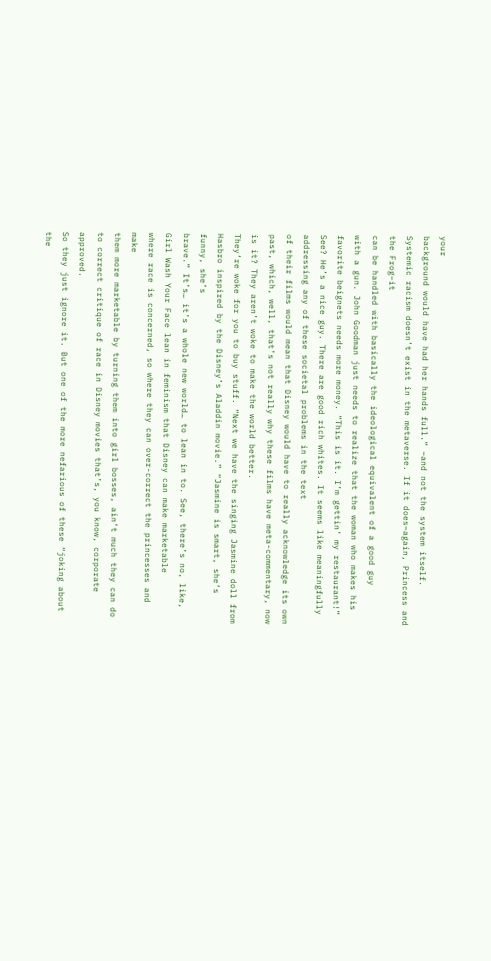your
background would have had her hands full.” –and not the system itself.
Systemic racism doesn’t exist in the metaverse. If it does–again, Princess and the Frog–it
can be handled with basically the ideological equivalent of a good guy
with a gun. John Goodman just needs to realize that the woman who makes his
favorite beignets needs more money. “This is it. I’m gettin’ my restaurant!” See? He’s a nice guy. There are good rich whites. It seems like meaningfully addressing any of these societal problems in the text
of their films would mean that Disney would have to really acknowledge its own past, which, well, that’s not really why these films have meta-commentary, now is it? They aren’t woke to make the world better.
They’re woke for you to buy stuff. “Next we have the singing Jasmine doll from
Hasbro inspired by the Disney’s Aladdin movie.” “Jasmine is smart, she’s funny, she’s
brave.” It’s… it’s a whole new world… to lean in to. See, there’s no, like, Girl Wash Your Face lean in feminism that Disney can make marketable
where race is concerned, so where they can over-correct the princesses and make
them more marketable by turning them into girl bosses, ain’t much they can do
to correct critique of race in Disney movies that’s, you know, corporate approved.
So they just ignore it. But one of the more nefarious of these “joking about the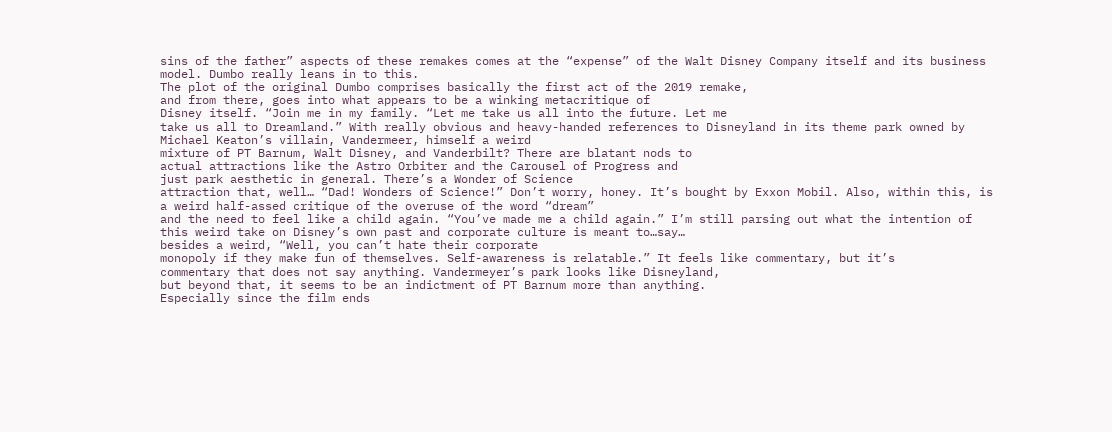sins of the father” aspects of these remakes comes at the “expense” of the Walt Disney Company itself and its business model. Dumbo really leans in to this.
The plot of the original Dumbo comprises basically the first act of the 2019 remake,
and from there, goes into what appears to be a winking metacritique of
Disney itself. “Join me in my family. “Let me take us all into the future. Let me
take us all to Dreamland.” With really obvious and heavy-handed references to Disneyland in its theme park owned by Michael Keaton’s villain, Vandermeer, himself a weird
mixture of PT Barnum, Walt Disney, and Vanderbilt? There are blatant nods to
actual attractions like the Astro Orbiter and the Carousel of Progress and
just park aesthetic in general. There’s a Wonder of Science
attraction that, well… “Dad! Wonders of Science!” Don’t worry, honey. It’s bought by Exxon Mobil. Also, within this, is a weird half-assed critique of the overuse of the word “dream”
and the need to feel like a child again. “You’ve made me a child again.” I’m still parsing out what the intention of
this weird take on Disney’s own past and corporate culture is meant to…say…
besides a weird, “Well, you can’t hate their corporate
monopoly if they make fun of themselves. Self-awareness is relatable.” It feels like commentary, but it’s
commentary that does not say anything. Vandermeyer’s park looks like Disneyland,
but beyond that, it seems to be an indictment of PT Barnum more than anything.
Especially since the film ends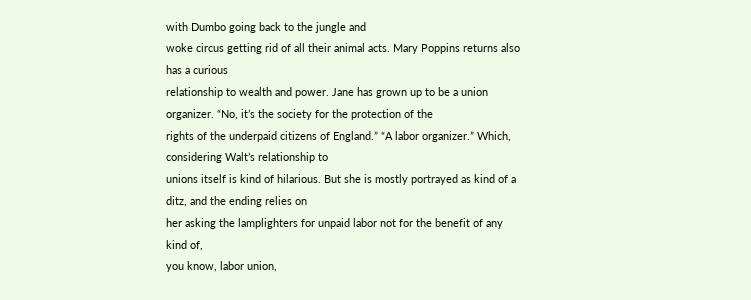with Dumbo going back to the jungle and
woke circus getting rid of all their animal acts. Mary Poppins returns also has a curious
relationship to wealth and power. Jane has grown up to be a union organizer. “No, it’s the society for the protection of the
rights of the underpaid citizens of England.” “A labor organizer.” Which, considering Walt’s relationship to
unions itself is kind of hilarious. But she is mostly portrayed as kind of a ditz, and the ending relies on
her asking the lamplighters for unpaid labor not for the benefit of any kind of,
you know, labor union,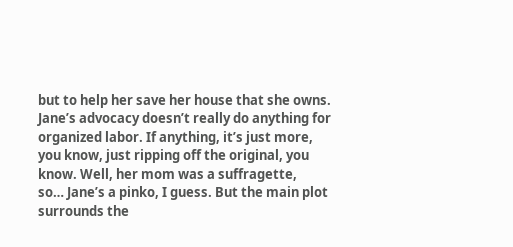but to help her save her house that she owns. Jane’s advocacy doesn’t really do anything for organized labor. If anything, it’s just more, you know, just ripping off the original, you know. Well, her mom was a suffragette,
so… Jane’s a pinko, I guess. But the main plot surrounds the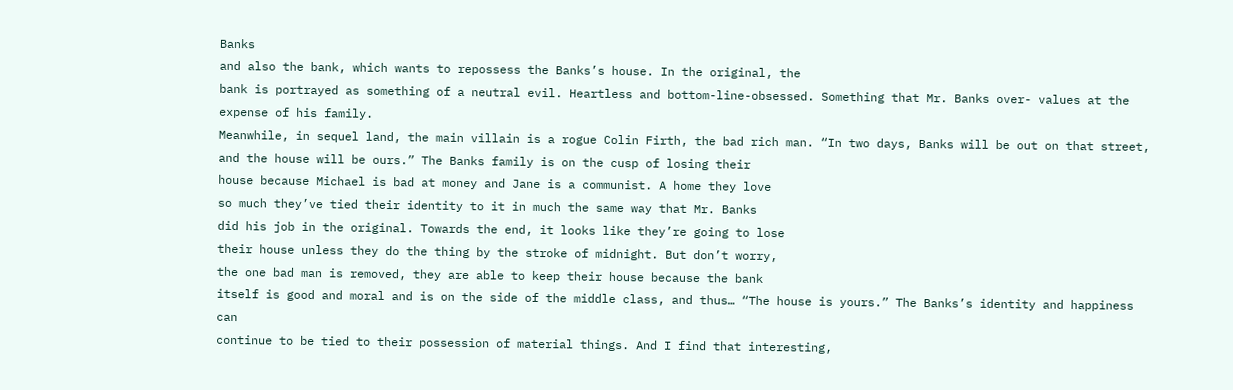Banks
and also the bank, which wants to repossess the Banks’s house. In the original, the
bank is portrayed as something of a neutral evil. Heartless and bottom-line-obsessed. Something that Mr. Banks over- values at the expense of his family.
Meanwhile, in sequel land, the main villain is a rogue Colin Firth, the bad rich man. “In two days, Banks will be out on that street,
and the house will be ours.” The Banks family is on the cusp of losing their
house because Michael is bad at money and Jane is a communist. A home they love
so much they’ve tied their identity to it in much the same way that Mr. Banks
did his job in the original. Towards the end, it looks like they’re going to lose
their house unless they do the thing by the stroke of midnight. But don’t worry,
the one bad man is removed, they are able to keep their house because the bank
itself is good and moral and is on the side of the middle class, and thus… “The house is yours.” The Banks’s identity and happiness can
continue to be tied to their possession of material things. And I find that interesting,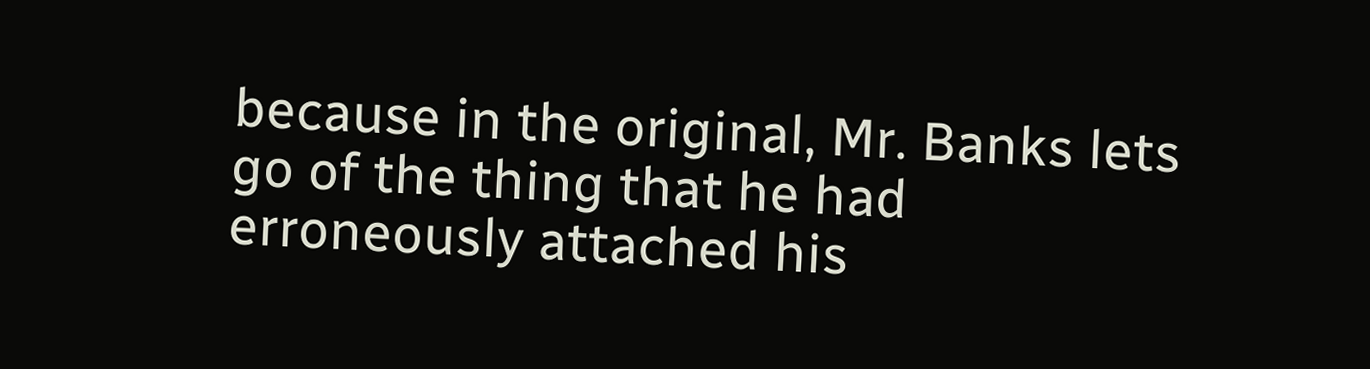because in the original, Mr. Banks lets go of the thing that he had
erroneously attached his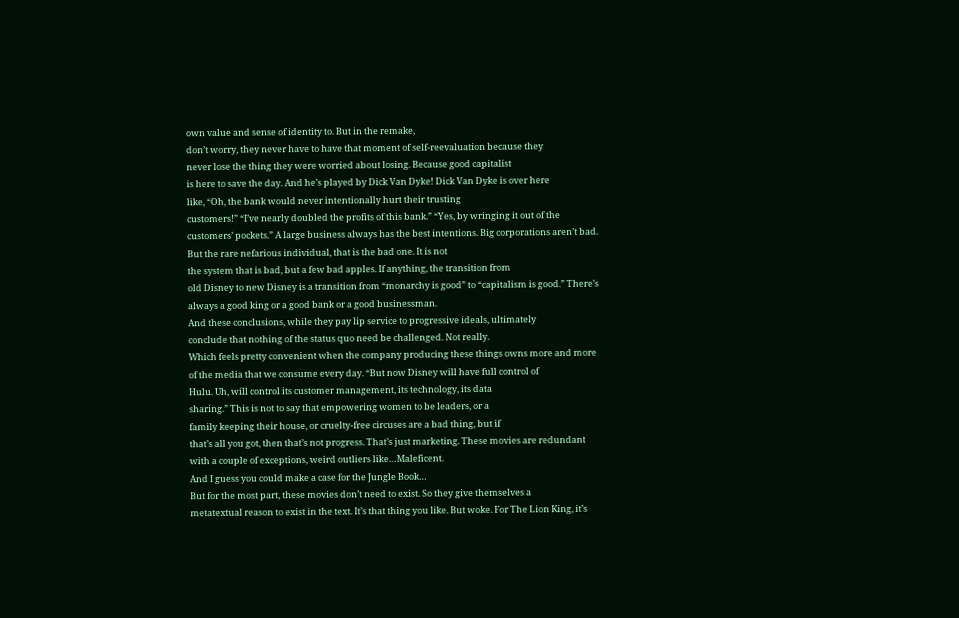own value and sense of identity to. But in the remake,
don’t worry, they never have to have that moment of self-reevaluation because they
never lose the thing they were worried about losing. Because good capitalist
is here to save the day. And he’s played by Dick Van Dyke! Dick Van Dyke is over here
like, “Oh, the bank would never intentionally hurt their trusting
customers!” “I’ve nearly doubled the profits of this bank.” “Yes, by wringing it out of the
customers’ pockets.” A large business always has the best intentions. Big corporations aren’t bad. But the rare nefarious individual, that is the bad one. It is not
the system that is bad, but a few bad apples. If anything, the transition from
old Disney to new Disney is a transition from “monarchy is good” to “capitalism is good.” There’s always a good king or a good bank or a good businessman.
And these conclusions, while they pay lip service to progressive ideals, ultimately
conclude that nothing of the status quo need be challenged. Not really.
Which feels pretty convenient when the company producing these things owns more and more
of the media that we consume every day. “But now Disney will have full control of
Hulu. Uh, will control its customer management, its technology, its data
sharing.” This is not to say that empowering women to be leaders, or a
family keeping their house, or cruelty-free circuses are a bad thing, but if
that’s all you got, then that’s not progress. That’s just marketing. These movies are redundant with a couple of exceptions, weird outliers like…Maleficent.
And I guess you could make a case for the Jungle Book…
But for the most part, these movies don’t need to exist. So they give themselves a
metatextual reason to exist in the text. It’s that thing you like. But woke. For The Lion King, it’s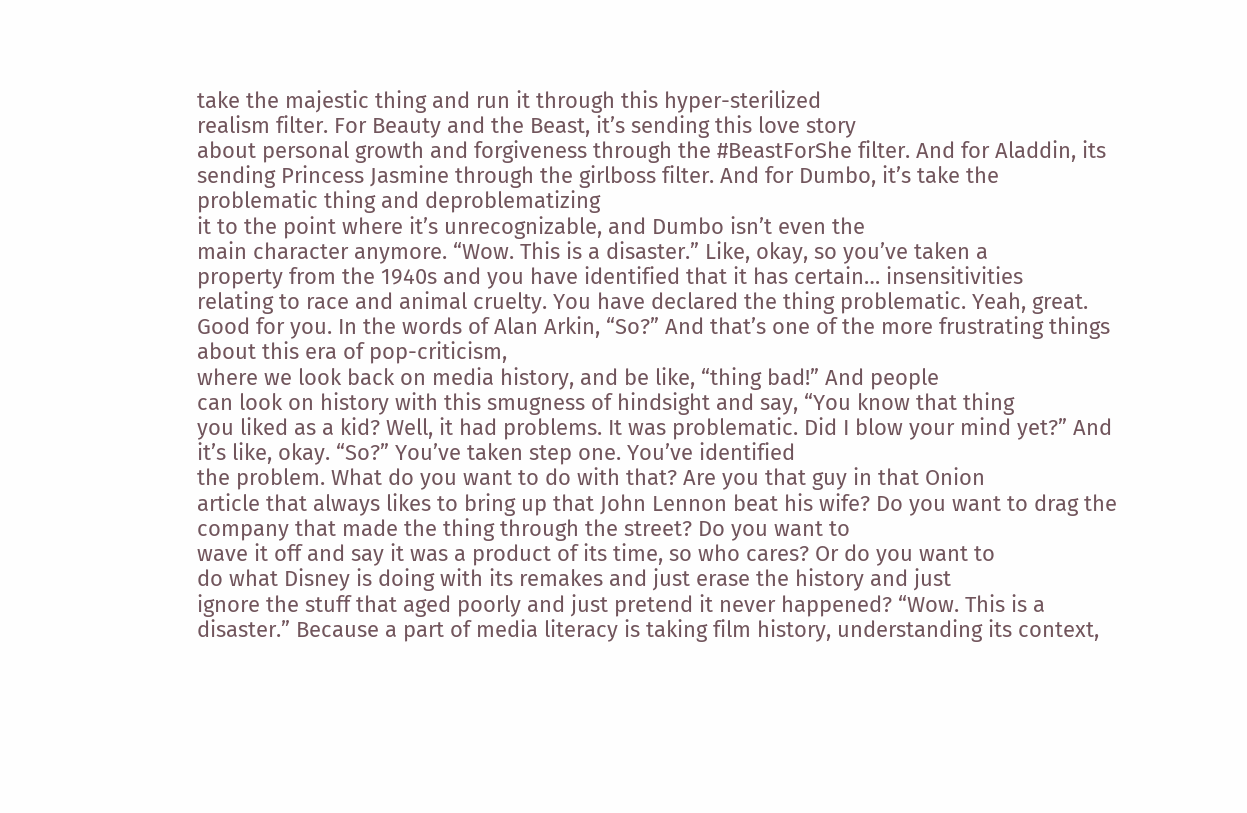take the majestic thing and run it through this hyper-sterilized
realism filter. For Beauty and the Beast, it’s sending this love story
about personal growth and forgiveness through the #BeastForShe filter. And for Aladdin, its sending Princess Jasmine through the girlboss filter. And for Dumbo, it’s take the problematic thing and deproblematizing
it to the point where it’s unrecognizable, and Dumbo isn’t even the
main character anymore. “Wow. This is a disaster.” Like, okay, so you’ve taken a
property from the 1940s and you have identified that it has certain… insensitivities
relating to race and animal cruelty. You have declared the thing problematic. Yeah, great. Good for you. In the words of Alan Arkin, “So?” And that’s one of the more frustrating things about this era of pop-criticism,
where we look back on media history, and be like, “thing bad!” And people
can look on history with this smugness of hindsight and say, “You know that thing
you liked as a kid? Well, it had problems. It was problematic. Did I blow your mind yet?” And it’s like, okay. “So?” You’ve taken step one. You’ve identified
the problem. What do you want to do with that? Are you that guy in that Onion
article that always likes to bring up that John Lennon beat his wife? Do you want to drag the company that made the thing through the street? Do you want to
wave it off and say it was a product of its time, so who cares? Or do you want to
do what Disney is doing with its remakes and just erase the history and just
ignore the stuff that aged poorly and just pretend it never happened? “Wow. This is a disaster.” Because a part of media literacy is taking film history, understanding its context,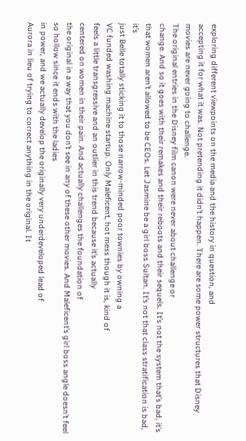exploring different viewpoints on the media and the history in question, and
accepting it for what it was. Not pretending it didn’t happen. There are some power structures that Disney movies are never going to challenge.
The original entries in the Disney film canon were never about challenge or
change. And so it goes with their remakes and their reboots and their sequels. It’s not the system that’s bad, it’s that women aren’t allowed to be CEOs. Let Jasmine be a girl boss Sultan. It’s not that class stratification is bad, it’s
just Belle totally sticking it to those narrow-minded poor townies by owning a
VC funded washing machine startup. Only Maleficent, hot mess though it is, kind of
feels a little transgressive and an outlier in this trend because it’s actually
centered on women in their pain. And actually challenges the foundation of
the original in a way that you don’t see in any of these other movies. And Maleficent’s girl boss angle doesn’t feel so hollow since it ends with the ladies
in power, and we actually develop the originally very underdeveloped lead of
Aurora in lieu of trying to correct anything in the original. It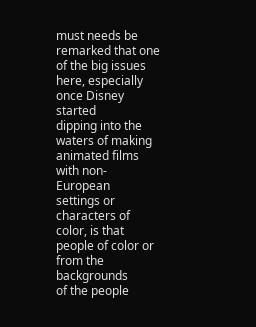must needs be remarked that one of the big issues here, especially once Disney started
dipping into the waters of making animated films with non-European
settings or characters of color, is that people of color or from the backgrounds
of the people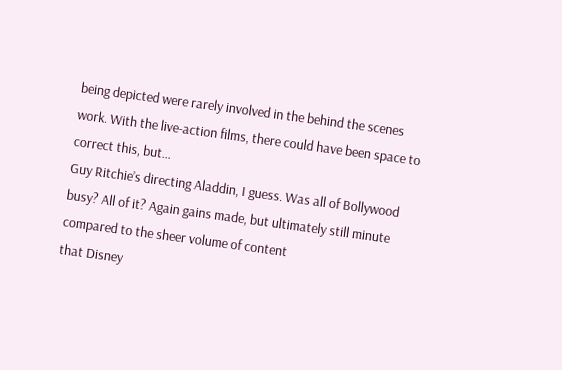being depicted were rarely involved in the behind the scenes work. With the live-action films, there could have been space to correct this, but…
Guy Ritchie’s directing Aladdin, I guess. Was all of Bollywood busy? All of it? Again gains made, but ultimately still minute compared to the sheer volume of content
that Disney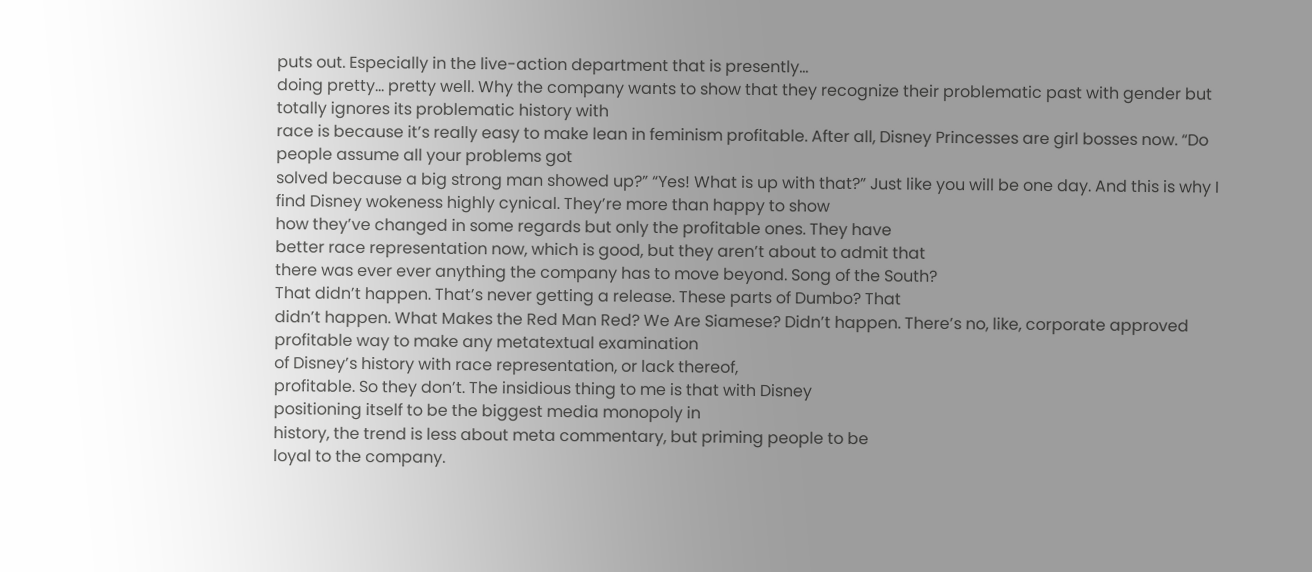puts out. Especially in the live-action department that is presently…
doing pretty… pretty well. Why the company wants to show that they recognize their problematic past with gender but totally ignores its problematic history with
race is because it’s really easy to make lean in feminism profitable. After all, Disney Princesses are girl bosses now. “Do people assume all your problems got
solved because a big strong man showed up?” “Yes! What is up with that?” Just like you will be one day. And this is why I find Disney wokeness highly cynical. They’re more than happy to show
how they’ve changed in some regards but only the profitable ones. They have
better race representation now, which is good, but they aren’t about to admit that
there was ever ever anything the company has to move beyond. Song of the South?
That didn’t happen. That’s never getting a release. These parts of Dumbo? That
didn’t happen. What Makes the Red Man Red? We Are Siamese? Didn’t happen. There’s no, like, corporate approved profitable way to make any metatextual examination
of Disney’s history with race representation, or lack thereof,
profitable. So they don’t. The insidious thing to me is that with Disney
positioning itself to be the biggest media monopoly in
history, the trend is less about meta commentary, but priming people to be
loyal to the company.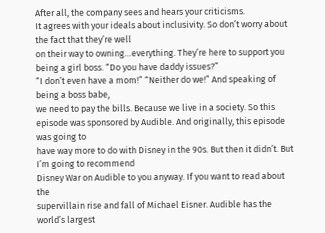After all, the company sees and hears your criticisms.
It agrees with your ideals about inclusivity. So don’t worry about the fact that they’re well
on their way to owning…everything. They’re here to support you being a girl boss. “Do you have daddy issues?”
“I don’t even have a mom!” “Neither do we!” And speaking of being a boss babe,
we need to pay the bills. Because we live in a society. So this episode was sponsored by Audible. And originally, this episode was going to
have way more to do with Disney in the 90s. But then it didn’t. But I’m going to recommend
Disney War on Audible to you anyway. If you want to read about the
supervillain rise and fall of Michael Eisner. Audible has the world’s largest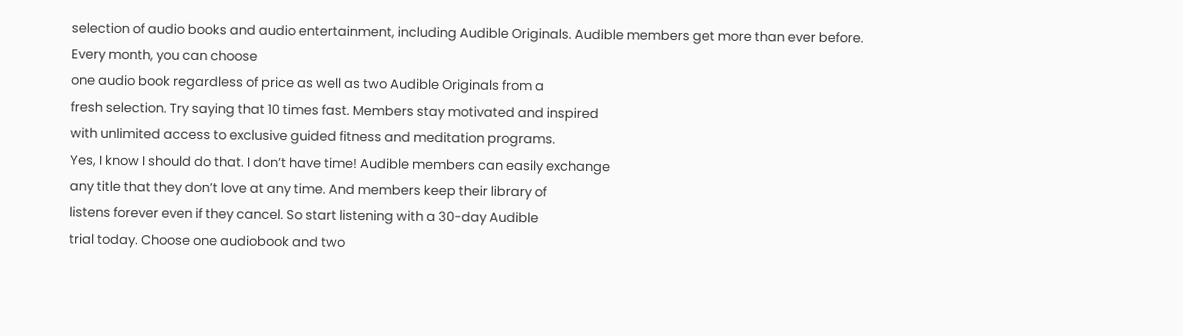selection of audio books and audio entertainment, including Audible Originals. Audible members get more than ever before. Every month, you can choose
one audio book regardless of price as well as two Audible Originals from a
fresh selection. Try saying that 10 times fast. Members stay motivated and inspired
with unlimited access to exclusive guided fitness and meditation programs.
Yes, I know I should do that. I don’t have time! Audible members can easily exchange
any title that they don’t love at any time. And members keep their library of
listens forever even if they cancel. So start listening with a 30-day Audible
trial today. Choose one audiobook and two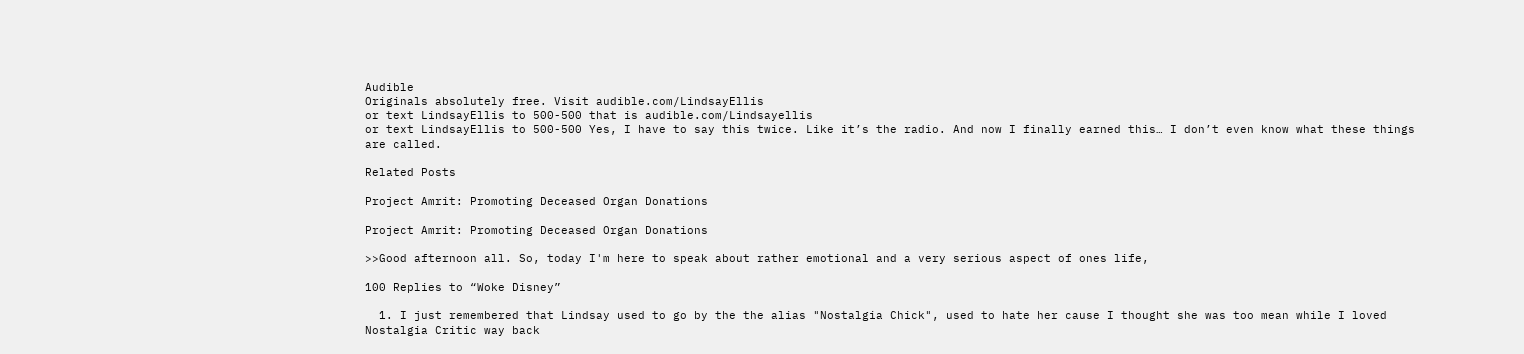Audible
Originals absolutely free. Visit audible.com/LindsayEllis
or text LindsayEllis to 500-500 that is audible.com/Lindsayellis
or text LindsayEllis to 500-500 Yes, I have to say this twice. Like it’s the radio. And now I finally earned this… I don’t even know what these things are called.

Related Posts

Project Amrit: Promoting Deceased Organ Donations

Project Amrit: Promoting Deceased Organ Donations

>>Good afternoon all. So, today I'm here to speak about rather emotional and a very serious aspect of ones life,

100 Replies to “Woke Disney”

  1. I just remembered that Lindsay used to go by the the alias "Nostalgia Chick", used to hate her cause I thought she was too mean while I loved Nostalgia Critic way back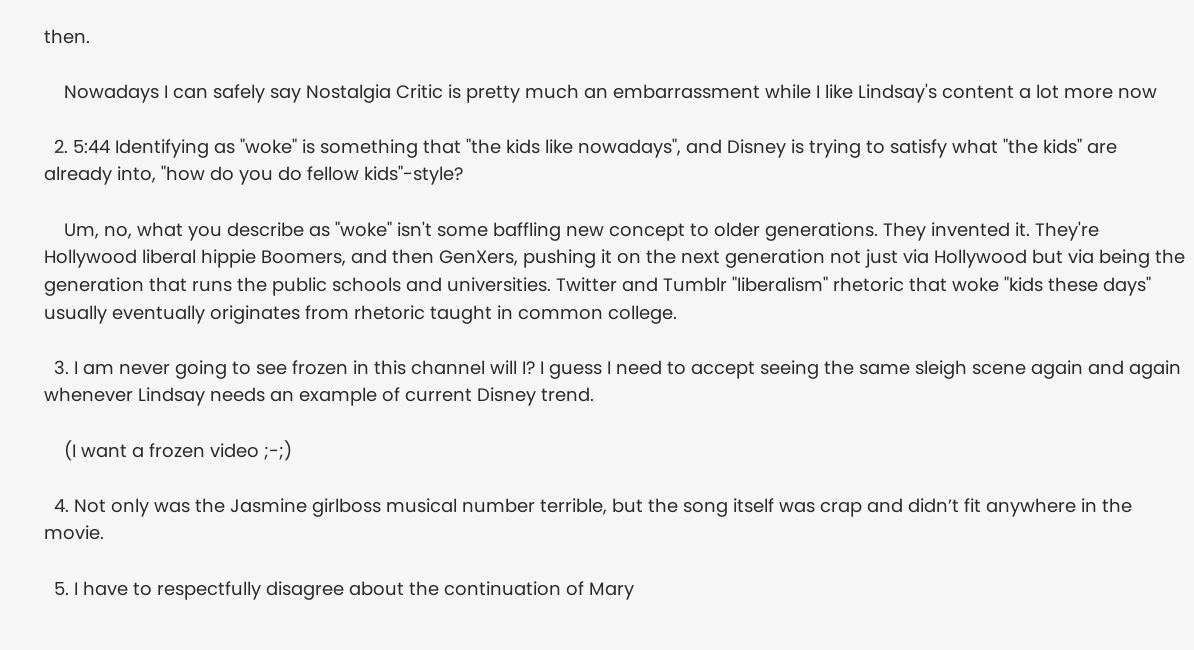then.

    Nowadays I can safely say Nostalgia Critic is pretty much an embarrassment while I like Lindsay's content a lot more now

  2. 5:44 Identifying as "woke" is something that "the kids like nowadays", and Disney is trying to satisfy what "the kids" are already into, "how do you do fellow kids"-style?

    Um, no, what you describe as "woke" isn't some baffling new concept to older generations. They invented it. They're Hollywood liberal hippie Boomers, and then GenXers, pushing it on the next generation not just via Hollywood but via being the generation that runs the public schools and universities. Twitter and Tumblr "liberalism" rhetoric that woke "kids these days" usually eventually originates from rhetoric taught in common college.

  3. I am never going to see frozen in this channel will I? I guess I need to accept seeing the same sleigh scene again and again whenever Lindsay needs an example of current Disney trend.

    (I want a frozen video ;-;)

  4. Not only was the Jasmine girlboss musical number terrible, but the song itself was crap and didn’t fit anywhere in the movie.

  5. I have to respectfully disagree about the continuation of Mary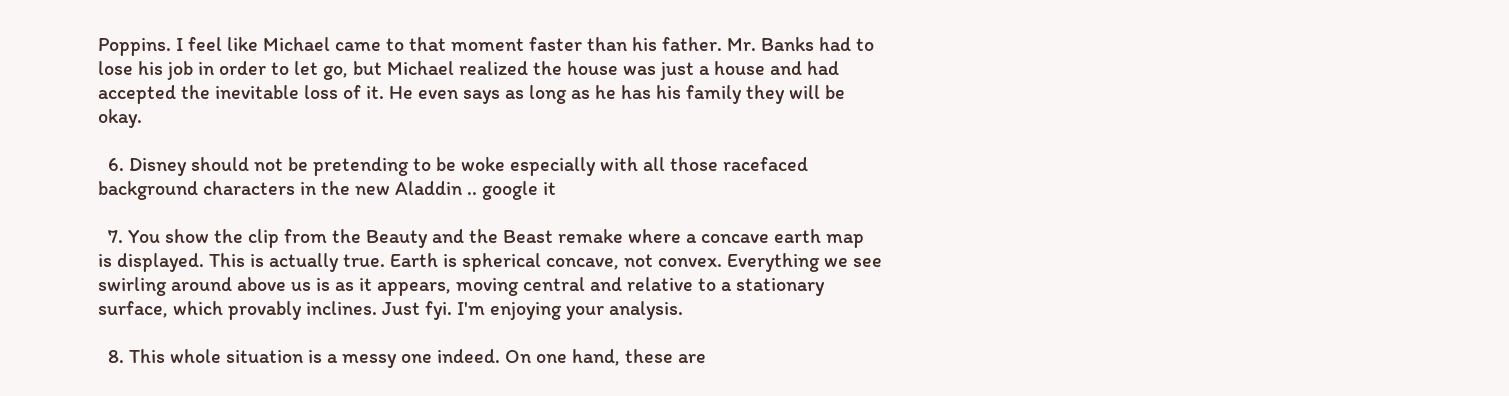Poppins. I feel like Michael came to that moment faster than his father. Mr. Banks had to lose his job in order to let go, but Michael realized the house was just a house and had accepted the inevitable loss of it. He even says as long as he has his family they will be okay.

  6. Disney should not be pretending to be woke especially with all those racefaced background characters in the new Aladdin .. google it

  7. You show the clip from the Beauty and the Beast remake where a concave earth map is displayed. This is actually true. Earth is spherical concave, not convex. Everything we see swirling around above us is as it appears, moving central and relative to a stationary surface, which provably inclines. Just fyi. I'm enjoying your analysis.

  8. This whole situation is a messy one indeed. On one hand, these are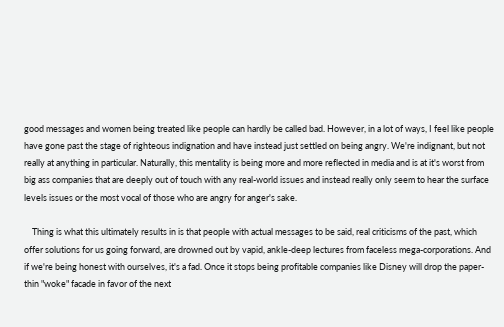good messages and women being treated like people can hardly be called bad. However, in a lot of ways, I feel like people have gone past the stage of righteous indignation and have instead just settled on being angry. We're indignant, but not really at anything in particular. Naturally, this mentality is being more and more reflected in media and is at it's worst from big ass companies that are deeply out of touch with any real-world issues and instead really only seem to hear the surface levels issues or the most vocal of those who are angry for anger's sake.

    Thing is what this ultimately results in is that people with actual messages to be said, real criticisms of the past, which offer solutions for us going forward, are drowned out by vapid, ankle-deep lectures from faceless mega-corporations. And if we're being honest with ourselves, it's a fad. Once it stops being profitable companies like Disney will drop the paper-thin "woke" facade in favor of the next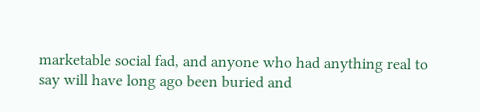marketable social fad, and anyone who had anything real to say will have long ago been buried and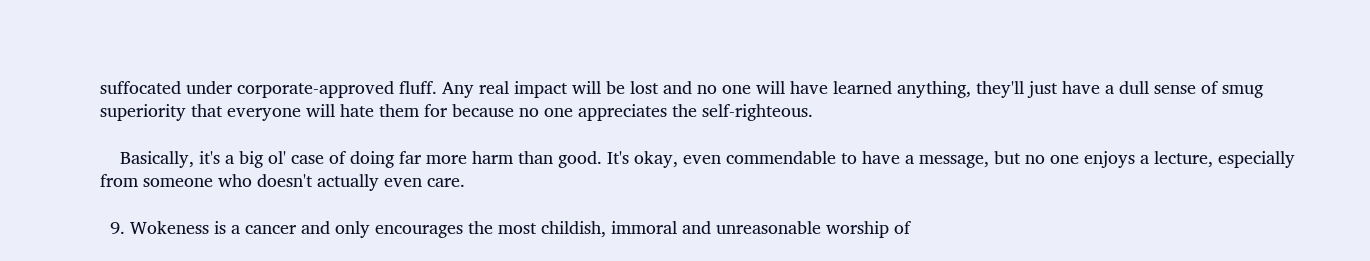suffocated under corporate-approved fluff. Any real impact will be lost and no one will have learned anything, they'll just have a dull sense of smug superiority that everyone will hate them for because no one appreciates the self-righteous.

    Basically, it's a big ol' case of doing far more harm than good. It's okay, even commendable to have a message, but no one enjoys a lecture, especially from someone who doesn't actually even care.

  9. Wokeness is a cancer and only encourages the most childish, immoral and unreasonable worship of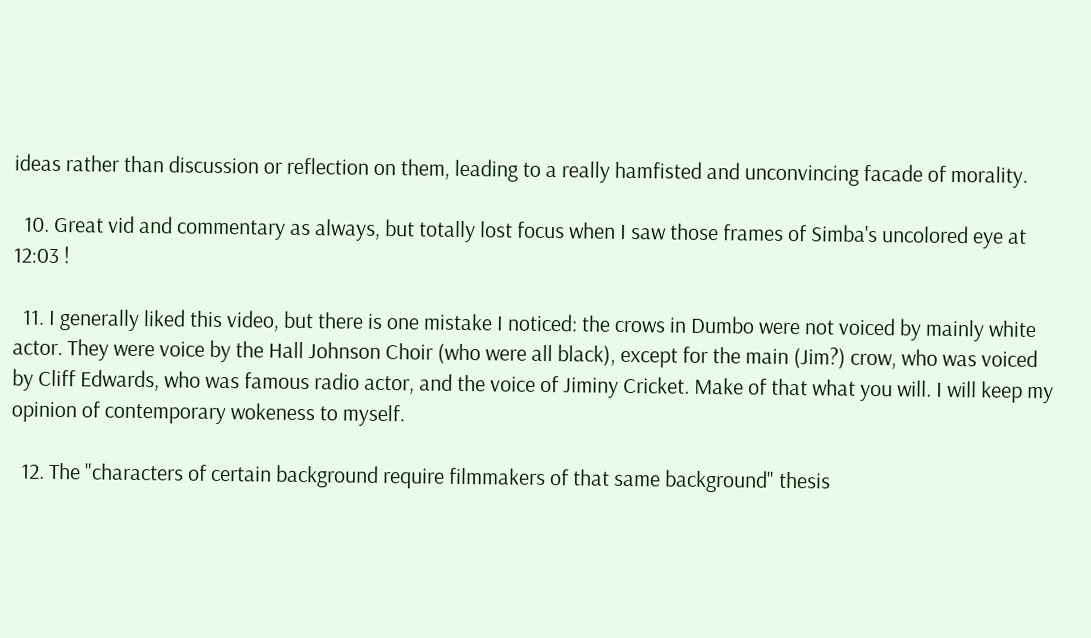ideas rather than discussion or reflection on them, leading to a really hamfisted and unconvincing facade of morality.

  10. Great vid and commentary as always, but totally lost focus when I saw those frames of Simba's uncolored eye at 12:03 !

  11. I generally liked this video, but there is one mistake I noticed: the crows in Dumbo were not voiced by mainly white actor. They were voice by the Hall Johnson Choir (who were all black), except for the main (Jim?) crow, who was voiced by Cliff Edwards, who was famous radio actor, and the voice of Jiminy Cricket. Make of that what you will. I will keep my opinion of contemporary wokeness to myself.

  12. The "characters of certain background require filmmakers of that same background" thesis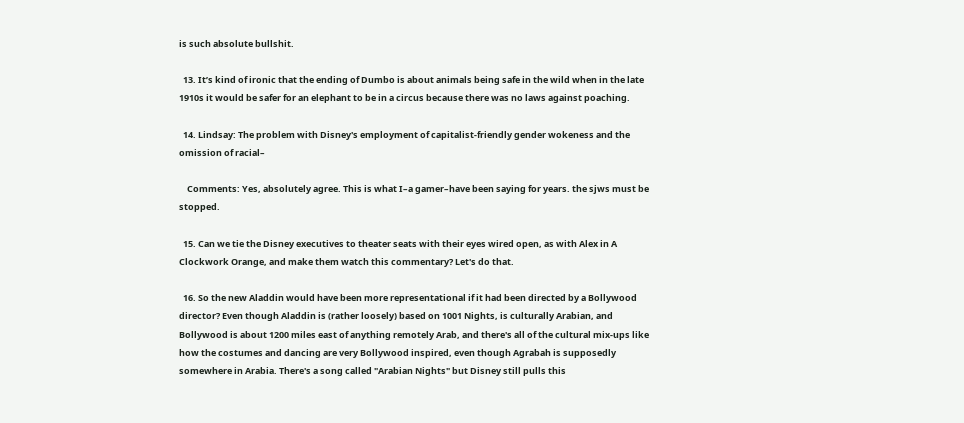is such absolute bullshit.

  13. It’s kind of ironic that the ending of Dumbo is about animals being safe in the wild when in the late 1910s it would be safer for an elephant to be in a circus because there was no laws against poaching.

  14. Lindsay: The problem with Disney's employment of capitalist-friendly gender wokeness and the omission of racial–

    Comments: Yes, absolutely agree. This is what I–a gamer–have been saying for years. the sjws must be stopped.

  15. Can we tie the Disney executives to theater seats with their eyes wired open, as with Alex in A Clockwork Orange, and make them watch this commentary? Let's do that.

  16. So the new Aladdin would have been more representational if it had been directed by a Bollywood director? Even though Aladdin is (rather loosely) based on 1001 Nights, is culturally Arabian, and Bollywood is about 1200 miles east of anything remotely Arab, and there's all of the cultural mix-ups like how the costumes and dancing are very Bollywood inspired, even though Agrabah is supposedly somewhere in Arabia. There's a song called "Arabian Nights" but Disney still pulls this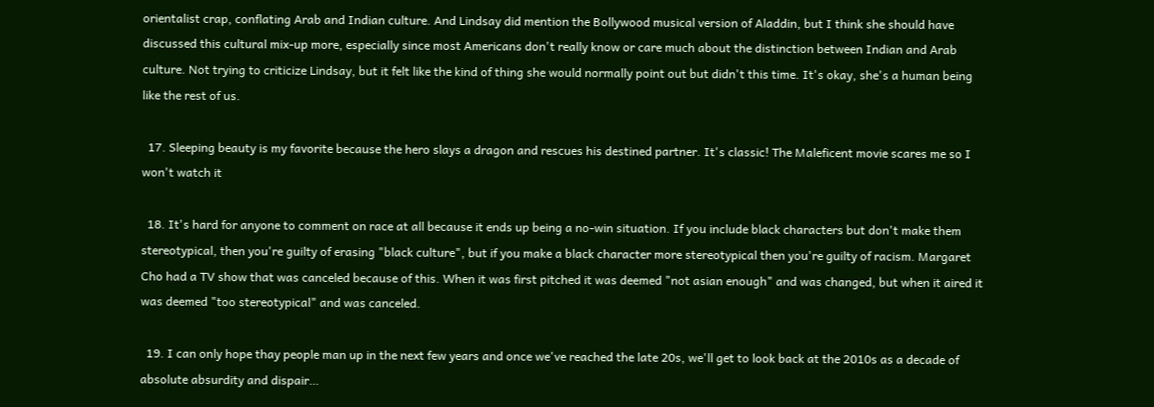orientalist crap, conflating Arab and Indian culture. And Lindsay did mention the Bollywood musical version of Aladdin, but I think she should have discussed this cultural mix-up more, especially since most Americans don't really know or care much about the distinction between Indian and Arab culture. Not trying to criticize Lindsay, but it felt like the kind of thing she would normally point out but didn't this time. It's okay, she's a human being like the rest of us.

  17. Sleeping beauty is my favorite because the hero slays a dragon and rescues his destined partner. It's classic! The Maleficent movie scares me so I won't watch it

  18. It's hard for anyone to comment on race at all because it ends up being a no-win situation. If you include black characters but don't make them stereotypical, then you're guilty of erasing "black culture", but if you make a black character more stereotypical then you're guilty of racism. Margaret Cho had a TV show that was canceled because of this. When it was first pitched it was deemed "not asian enough" and was changed, but when it aired it was deemed "too stereotypical" and was canceled.

  19. I can only hope thay people man up in the next few years and once we've reached the late 20s, we'll get to look back at the 2010s as a decade of absolute absurdity and dispair…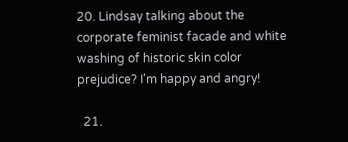20. Lindsay talking about the corporate feminist facade and white washing of historic skin color prejudice? I'm happy and angry!

  21.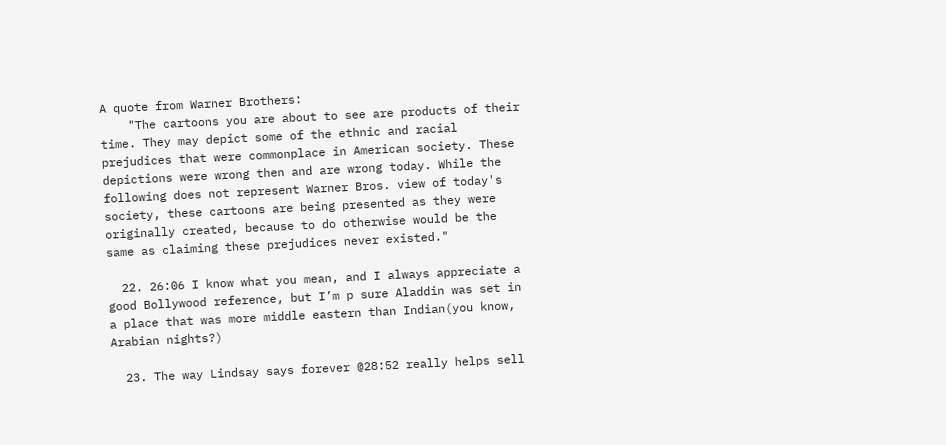A quote from Warner Brothers:
    "The cartoons you are about to see are products of their time. They may depict some of the ethnic and racial prejudices that were commonplace in American society. These depictions were wrong then and are wrong today. While the following does not represent Warner Bros. view of today's society, these cartoons are being presented as they were originally created, because to do otherwise would be the same as claiming these prejudices never existed."

  22. 26:06 I know what you mean, and I always appreciate a good Bollywood reference, but I’m p sure Aladdin was set in a place that was more middle eastern than Indian(you know, Arabian nights?)

  23. The way Lindsay says forever @28:52 really helps sell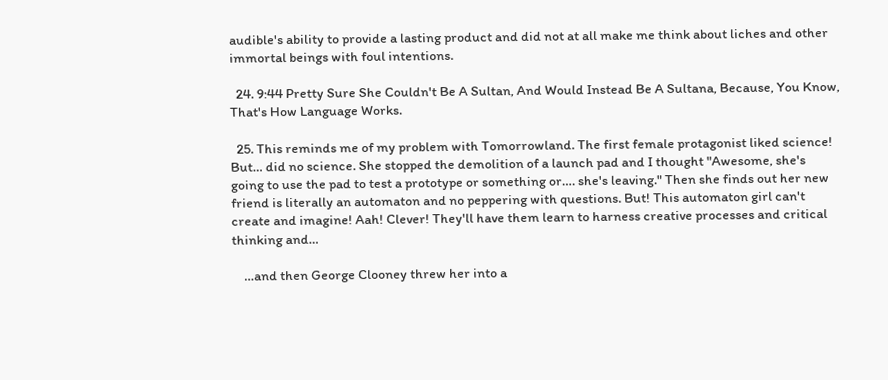audible's ability to provide a lasting product and did not at all make me think about liches and other immortal beings with foul intentions.

  24. 9:44 Pretty Sure She Couldn't Be A Sultan, And Would Instead Be A Sultana, Because, You Know, That's How Language Works.

  25. This reminds me of my problem with Tomorrowland. The first female protagonist liked science! But… did no science. She stopped the demolition of a launch pad and I thought "Awesome, she's going to use the pad to test a prototype or something or…. she's leaving." Then she finds out her new friend is literally an automaton and no peppering with questions. But! This automaton girl can't create and imagine! Aah! Clever! They'll have them learn to harness creative processes and critical thinking and…

    …and then George Clooney threw her into a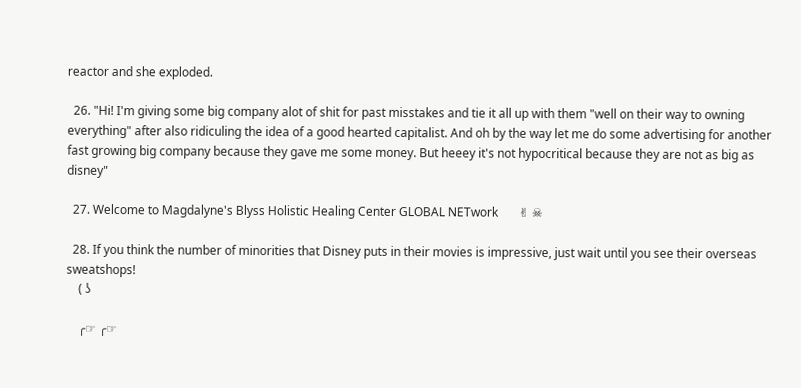reactor and she exploded.

  26. "Hi! I'm giving some big company alot of shit for past misstakes and tie it all up with them "well on their way to owning everything" after also ridiculing the idea of a good hearted capitalist. And oh by the way let me do some advertising for another fast growing big company because they gave me some money. But heeey it's not hypocritical because they are not as big as disney"

  27. Welcome to Magdalyne's Blyss Holistic Healing Center GLOBAL NETwork       ✌ ☠

  28. If you think the number of minorities that Disney puts in their movies is impressive, just wait until you see their overseas sweatshops!
    ( ʖ

    ╭☞ ╭☞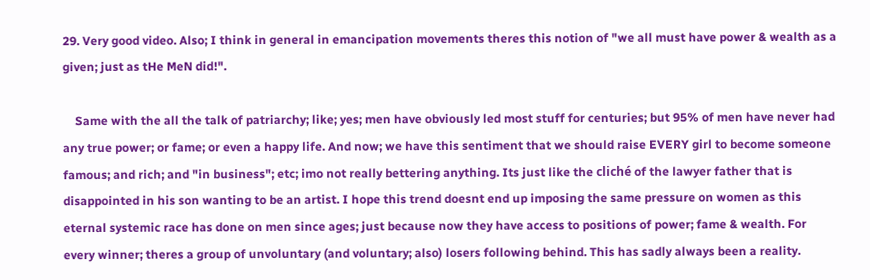29. Very good video. Also; I think in general in emancipation movements theres this notion of "we all must have power & wealth as a given; just as tHe MeN did!".

    Same with the all the talk of patriarchy; like; yes; men have obviously led most stuff for centuries; but 95% of men have never had any true power; or fame; or even a happy life. And now; we have this sentiment that we should raise EVERY girl to become someone famous; and rich; and "in business"; etc; imo not really bettering anything. Its just like the cliché of the lawyer father that is disappointed in his son wanting to be an artist. I hope this trend doesnt end up imposing the same pressure on women as this eternal systemic race has done on men since ages; just because now they have access to positions of power; fame & wealth. For every winner; theres a group of unvoluntary (and voluntary; also) losers following behind. This has sadly always been a reality.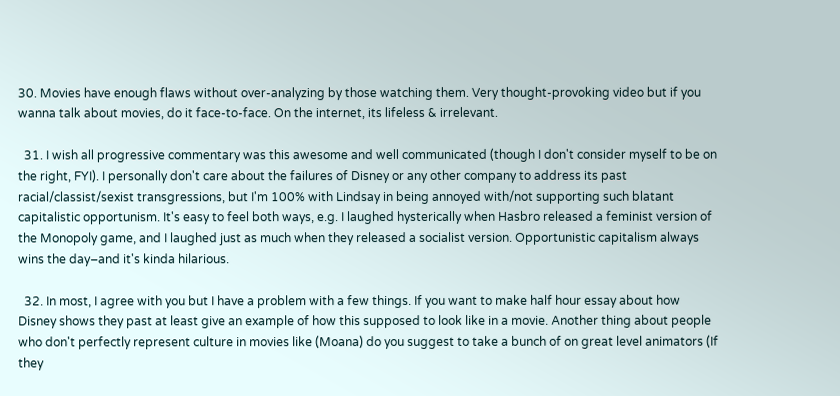30. Movies have enough flaws without over-analyzing by those watching them. Very thought-provoking video but if you wanna talk about movies, do it face-to-face. On the internet, its lifeless & irrelevant.

  31. I wish all progressive commentary was this awesome and well communicated (though I don't consider myself to be on the right, FYI). I personally don't care about the failures of Disney or any other company to address its past racial/classist/sexist transgressions, but I'm 100% with Lindsay in being annoyed with/not supporting such blatant capitalistic opportunism. It's easy to feel both ways, e.g. I laughed hysterically when Hasbro released a feminist version of the Monopoly game, and I laughed just as much when they released a socialist version. Opportunistic capitalism always wins the day–and it's kinda hilarious.

  32. In most, I agree with you but I have a problem with a few things. If you want to make half hour essay about how Disney shows they past at least give an example of how this supposed to look like in a movie. Another thing about people who don't perfectly represent culture in movies like (Moana) do you suggest to take a bunch of on great level animators (If they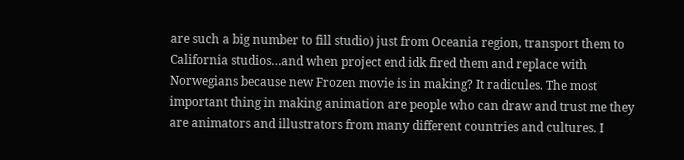are such a big number to fill studio) just from Oceania region, transport them to California studios…and when project end idk fired them and replace with Norwegians because new Frozen movie is in making? It radicules. The most important thing in making animation are people who can draw and trust me they are animators and illustrators from many different countries and cultures. I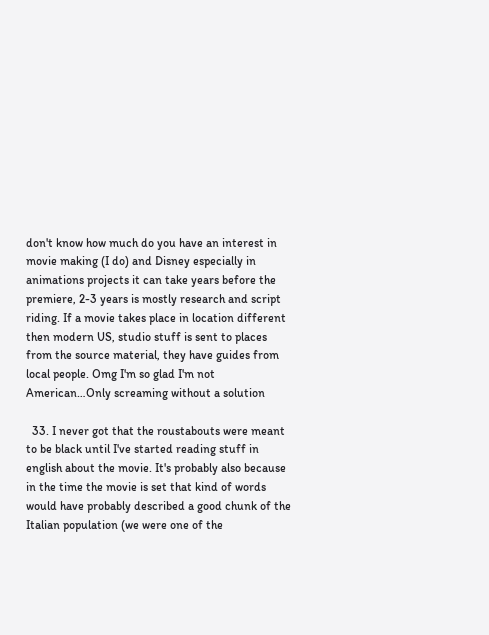don't know how much do you have an interest in movie making (I do) and Disney especially in animations projects it can take years before the premiere, 2-3 years is mostly research and script riding. If a movie takes place in location different then modern US, studio stuff is sent to places from the source material, they have guides from local people. Omg I'm so glad I'm not American…Only screaming without a solution

  33. I never got that the roustabouts were meant to be black until I've started reading stuff in english about the movie. It's probably also because in the time the movie is set that kind of words would have probably described a good chunk of the Italian population (we were one of the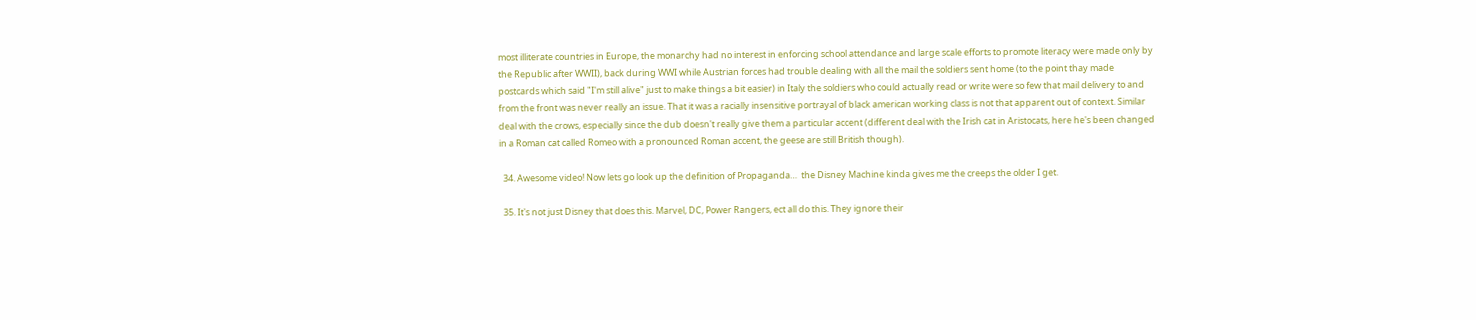most illiterate countries in Europe, the monarchy had no interest in enforcing school attendance and large scale efforts to promote literacy were made only by the Republic after WWII), back during WWI while Austrian forces had trouble dealing with all the mail the soldiers sent home (to the point thay made postcards which said "I'm still alive" just to make things a bit easier) in Italy the soldiers who could actually read or write were so few that mail delivery to and from the front was never really an issue. That it was a racially insensitive portrayal of black american working class is not that apparent out of context. Similar deal with the crows, especially since the dub doesn't really give them a particular accent (different deal with the Irish cat in Aristocats, here he's been changed in a Roman cat called Romeo with a pronounced Roman accent, the geese are still British though).

  34. Awesome video! Now lets go look up the definition of Propaganda…  the Disney Machine kinda gives me the creeps the older I get.

  35. It's not just Disney that does this. Marvel, DC, Power Rangers, ect all do this. They ignore their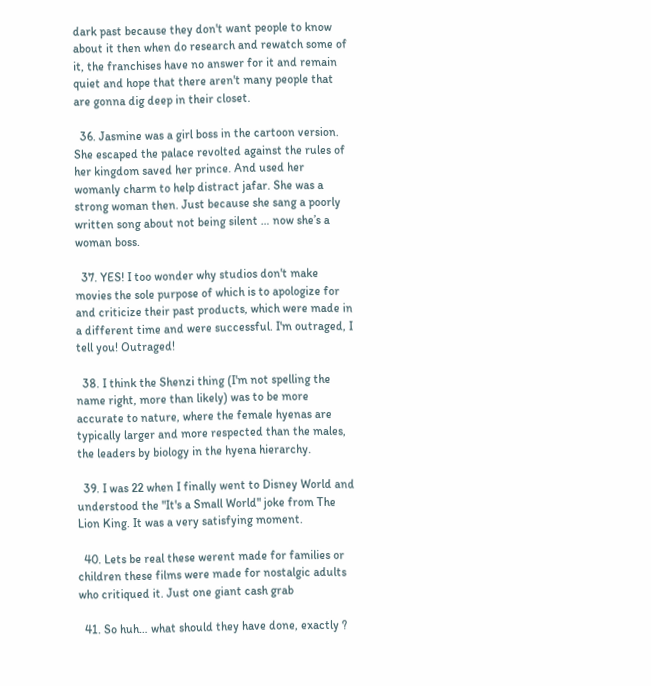dark past because they don't want people to know about it then when do research and rewatch some of it, the franchises have no answer for it and remain quiet and hope that there aren't many people that are gonna dig deep in their closet.

  36. Jasmine was a girl boss in the cartoon version. She escaped the palace revolted against the rules of her kingdom saved her prince. And used her womanly charm to help distract jafar. She was a strong woman then. Just because she sang a poorly written song about not being silent … now she’s a woman boss.

  37. YES! I too wonder why studios don't make movies the sole purpose of which is to apologize for and criticize their past products, which were made in a different time and were successful. I'm outraged, I tell you! Outraged!

  38. I think the Shenzi thing (I'm not spelling the name right, more than likely) was to be more accurate to nature, where the female hyenas are typically larger and more respected than the males, the leaders by biology in the hyena hierarchy.

  39. I was 22 when I finally went to Disney World and understood the "It's a Small World" joke from The Lion King. It was a very satisfying moment.

  40. Lets be real these werent made for families or children these films were made for nostalgic adults who critiqued it. Just one giant cash grab

  41. So huh… what should they have done, exactly ?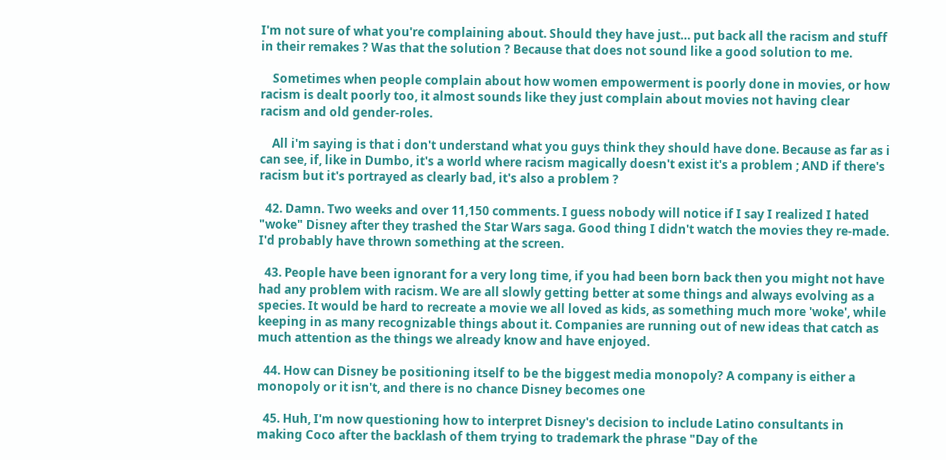I'm not sure of what you're complaining about. Should they have just… put back all the racism and stuff in their remakes ? Was that the solution ? Because that does not sound like a good solution to me.

    Sometimes when people complain about how women empowerment is poorly done in movies, or how racism is dealt poorly too, it almost sounds like they just complain about movies not having clear racism and old gender-roles.

    All i'm saying is that i don't understand what you guys think they should have done. Because as far as i can see, if, like in Dumbo, it's a world where racism magically doesn't exist it's a problem ; AND if there's racism but it's portrayed as clearly bad, it's also a problem ?

  42. Damn. Two weeks and over 11,150 comments. I guess nobody will notice if I say I realized I hated "woke" Disney after they trashed the Star Wars saga. Good thing I didn't watch the movies they re-made. I'd probably have thrown something at the screen.

  43. People have been ignorant for a very long time, if you had been born back then you might not have had any problem with racism. We are all slowly getting better at some things and always evolving as a species. It would be hard to recreate a movie we all loved as kids, as something much more 'woke', while keeping in as many recognizable things about it. Companies are running out of new ideas that catch as much attention as the things we already know and have enjoyed.

  44. How can Disney be positioning itself to be the biggest media monopoly? A company is either a monopoly or it isn't, and there is no chance Disney becomes one

  45. Huh, I'm now questioning how to interpret Disney's decision to include Latino consultants in making Coco after the backlash of them trying to trademark the phrase "Day of the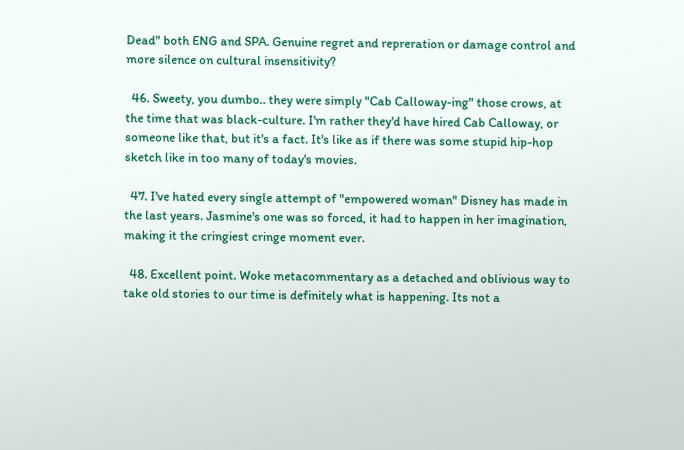Dead" both ENG and SPA. Genuine regret and repreration or damage control and more silence on cultural insensitivity?

  46. Sweety, you dumbo.. they were simply "Cab Calloway-ing" those crows, at the time that was black-culture. I'm rather they'd have hired Cab Calloway, or someone like that, but it's a fact. It's like as if there was some stupid hip-hop sketch like in too many of today's movies.

  47. I've hated every single attempt of "empowered woman" Disney has made in the last years. Jasmine's one was so forced, it had to happen in her imagination, making it the cringiest cringe moment ever.

  48. Excellent point. Woke metacommentary as a detached and oblivious way to take old stories to our time is definitely what is happening. Its not a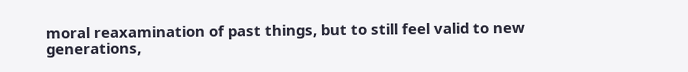moral reaxamination of past things, but to still feel valid to new generations,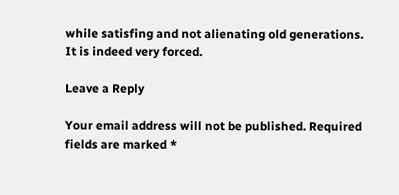while satisfing and not alienating old generations. It is indeed very forced.

Leave a Reply

Your email address will not be published. Required fields are marked *